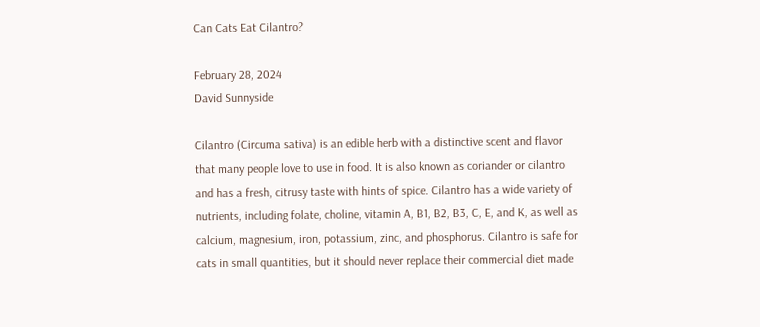Can Cats Eat Cilantro?

February 28, 2024
David Sunnyside

Cilantro (Circuma sativa) is an edible herb with a distinctive scent and flavor that many people love to use in food. It is also known as coriander or cilantro and has a fresh, citrusy taste with hints of spice. Cilantro has a wide variety of nutrients, including folate, choline, vitamin A, B1, B2, B3, C, E, and K, as well as calcium, magnesium, iron, potassium, zinc, and phosphorus. Cilantro is safe for cats in small quantities, but it should never replace their commercial diet made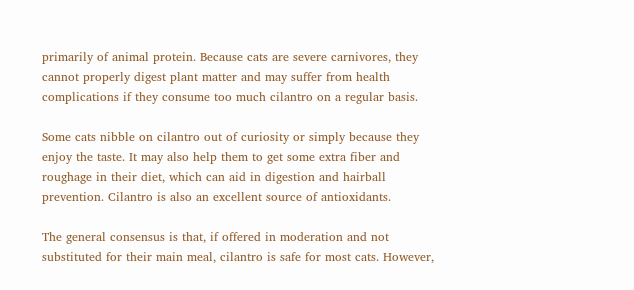primarily of animal protein. Because cats are severe carnivores, they cannot properly digest plant matter and may suffer from health complications if they consume too much cilantro on a regular basis.

Some cats nibble on cilantro out of curiosity or simply because they enjoy the taste. It may also help them to get some extra fiber and roughage in their diet, which can aid in digestion and hairball prevention. Cilantro is also an excellent source of antioxidants.

The general consensus is that, if offered in moderation and not substituted for their main meal, cilantro is safe for most cats. However,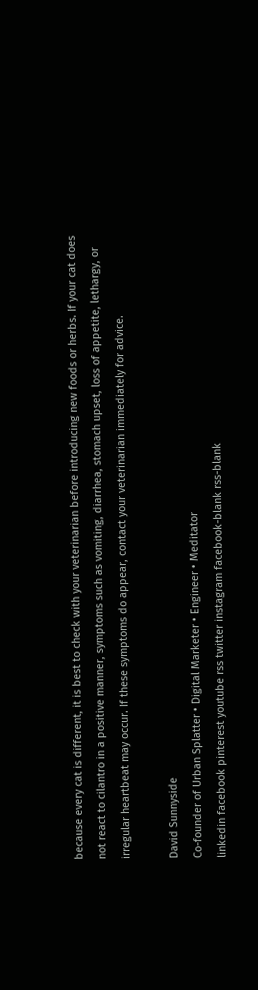because every cat is different, it is best to check with your veterinarian before introducing new foods or herbs. If your cat does not react to cilantro in a positive manner, symptoms such as vomiting, diarrhea, stomach upset, loss of appetite, lethargy, or irregular heartbeat may occur. If these symptoms do appear, contact your veterinarian immediately for advice.

David Sunnyside
Co-founder of Urban Splatter • Digital Marketer • Engineer • Meditator
linkedin facebook pinterest youtube rss twitter instagram facebook-blank rss-blank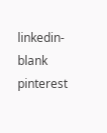linkedin-blank pinterest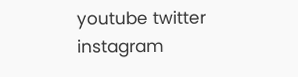youtube twitter instagram